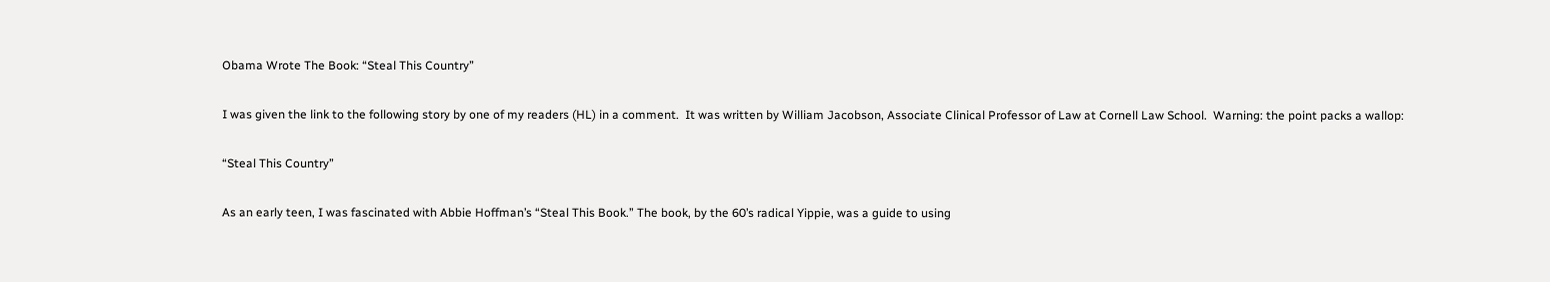Obama Wrote The Book: “Steal This Country”

I was given the link to the following story by one of my readers (HL) in a comment.  It was written by William Jacobson, Associate Clinical Professor of Law at Cornell Law School.  Warning: the point packs a wallop:

“Steal This Country”

As an early teen, I was fascinated with Abbie Hoffman’s “Steal This Book.” The book, by the 60’s radical Yippie, was a guide to using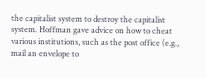the capitalist system to destroy the capitalist system. Hoffman gave advice on how to cheat various institutions, such as the post office (e.g., mail an envelope to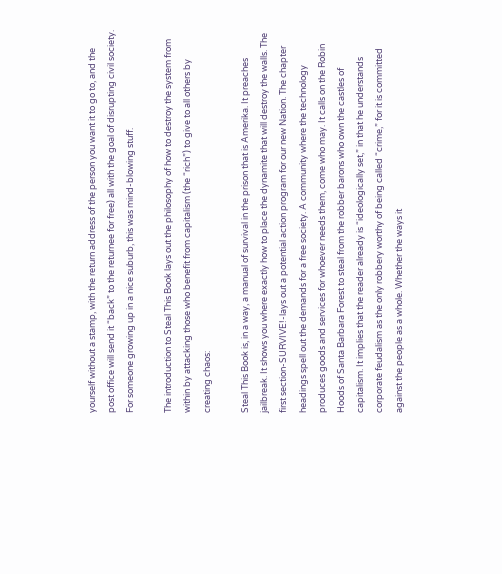yourself without a stamp, with the return address of the person you want it to go to, and the post office will send it “back” to the returnee for free) all with the goal of disrupting civil society. For someone growing up in a nice suburb, this was mind-blowing stuff.

The introduction to Steal This Book lays out the philosophy of how to destroy the system from within by attacking those who benefit from capitalism (the “rich”) to give to all others by creating chaos:

Steal This Book is, in a way, a manual of survival in the prison that is Amerika. It preaches jailbreak. It shows you where exactly how to place the dynamite that will destroy the walls. The first section-SURVIVE!-lays out a potential action program for our new Nation. The chapter headings spell out the demands for a free society. A community where the technology produces goods and services for whoever needs them, come who may. It calls on the Robin Hoods of Santa Barbara Forest to steal from the robber barons who own the castles of capitalism. It implies that the reader already is “ideologically set,” in that he understands corporate feudalism as the only robbery worthy of being called “crime,” for it is committed against the people as a whole. Whether the ways it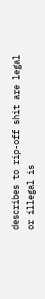describes to rip-off shit are legal or illegal is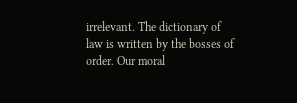irrelevant. The dictionary of law is written by the bosses of order. Our moral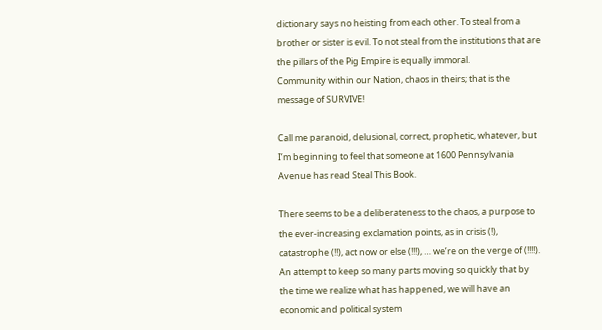dictionary says no heisting from each other. To steal from a brother or sister is evil. To not steal from the institutions that are the pillars of the Pig Empire is equally immoral.
Community within our Nation, chaos in theirs; that is the message of SURVIVE!

Call me paranoid, delusional, correct, prophetic, whatever, but I’m beginning to feel that someone at 1600 Pennsylvania Avenue has read Steal This Book.

There seems to be a deliberateness to the chaos, a purpose to the ever-increasing exclamation points, as in crisis (!), catastrophe (!!), act now or else (!!!), … we’re on the verge of (!!!!). An attempt to keep so many parts moving so quickly that by the time we realize what has happened, we will have an economic and political system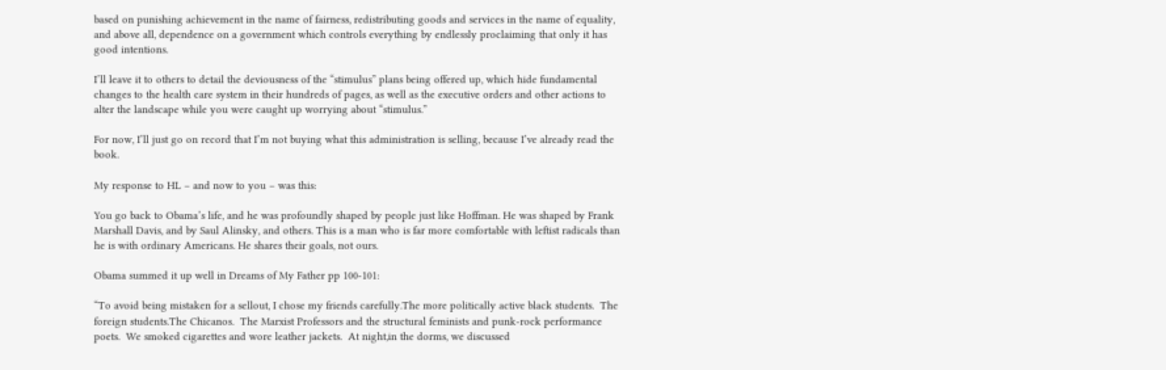based on punishing achievement in the name of fairness, redistributing goods and services in the name of equality, and above all, dependence on a government which controls everything by endlessly proclaiming that only it has good intentions.

I’ll leave it to others to detail the deviousness of the “stimulus” plans being offered up, which hide fundamental changes to the health care system in their hundreds of pages, as well as the executive orders and other actions to alter the landscape while you were caught up worrying about “stimulus.”

For now, I’ll just go on record that I’m not buying what this administration is selling, because I’ve already read the book.

My response to HL – and now to you – was this:

You go back to Obama’s life, and he was profoundly shaped by people just like Hoffman. He was shaped by Frank Marshall Davis, and by Saul Alinsky, and others. This is a man who is far more comfortable with leftist radicals than he is with ordinary Americans. He shares their goals, not ours.

Obama summed it up well in Dreams of My Father pp 100-101:

“To avoid being mistaken for a sellout, I chose my friends carefully.The more politically active black students.  The foreign students.The Chicanos.  The Marxist Professors and the structural feminists and punk-rock performance poets.  We smoked cigarettes and wore leather jackets.  At night,in the dorms, we discussed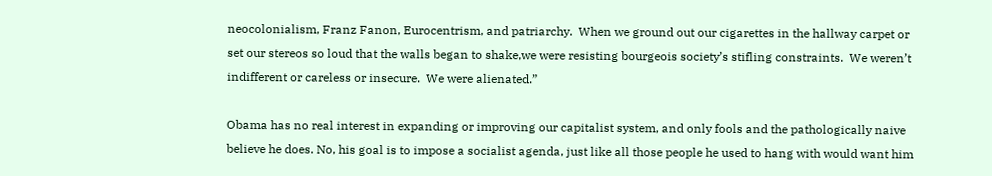neocolonialism, Franz Fanon, Eurocentrism, and patriarchy.  When we ground out our cigarettes in the hallway carpet or set our stereos so loud that the walls began to shake,we were resisting bourgeois society’s stifling constraints.  We weren’t indifferent or careless or insecure.  We were alienated.”

Obama has no real interest in expanding or improving our capitalist system, and only fools and the pathologically naive believe he does. No, his goal is to impose a socialist agenda, just like all those people he used to hang with would want him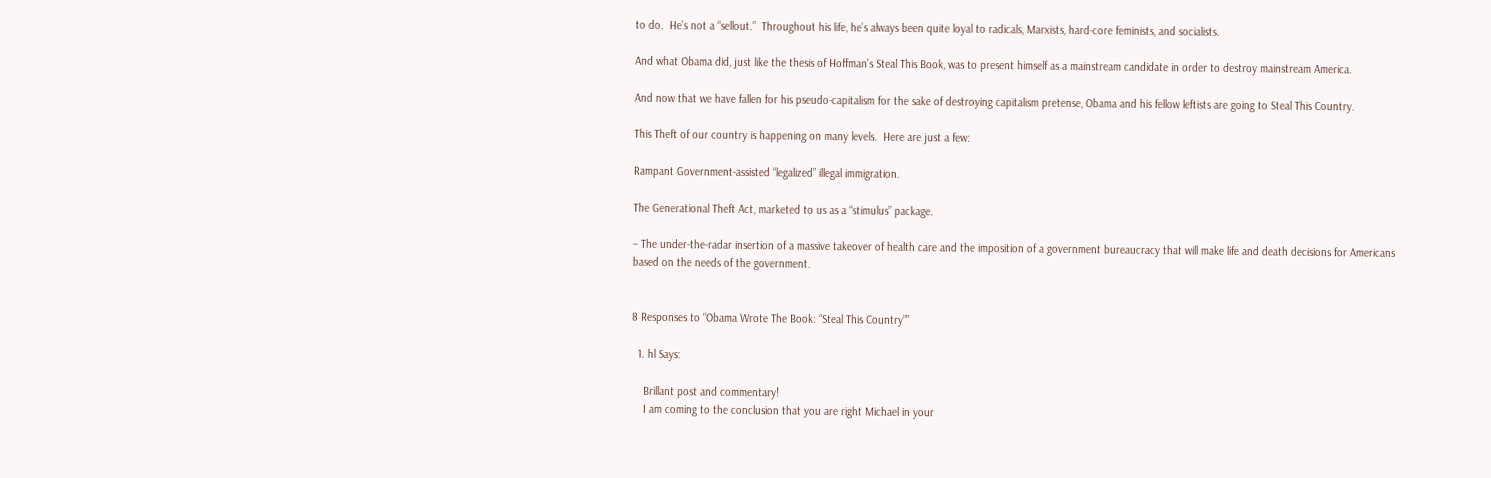to do.  He’s not a “sellout.”  Throughout his life, he’s always been quite loyal to radicals, Marxists, hard-core feminists, and socialists.

And what Obama did, just like the thesis of Hoffman’s Steal This Book, was to present himself as a mainstream candidate in order to destroy mainstream America.

And now that we have fallen for his pseudo-capitalism for the sake of destroying capitalism pretense, Obama and his fellow leftists are going to Steal This Country.

This Theft of our country is happening on many levels.  Here are just a few:

Rampant Government-assisted “legalized” illegal immigration.

The Generational Theft Act, marketed to us as a “stimulus” package.

– The under-the-radar insertion of a massive takeover of health care and the imposition of a government bureaucracy that will make life and death decisions for Americans based on the needs of the government.


8 Responses to “Obama Wrote The Book: “Steal This Country””

  1. hl Says:

    Brillant post and commentary!
    I am coming to the conclusion that you are right Michael in your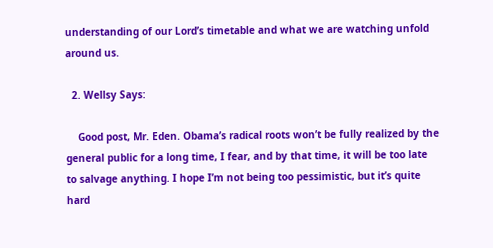understanding of our Lord’s timetable and what we are watching unfold around us.

  2. Wellsy Says:

    Good post, Mr. Eden. Obama’s radical roots won’t be fully realized by the general public for a long time, I fear, and by that time, it will be too late to salvage anything. I hope I’m not being too pessimistic, but it’s quite hard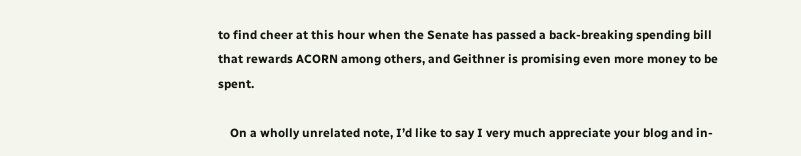to find cheer at this hour when the Senate has passed a back-breaking spending bill that rewards ACORN among others, and Geithner is promising even more money to be spent.

    On a wholly unrelated note, I’d like to say I very much appreciate your blog and in-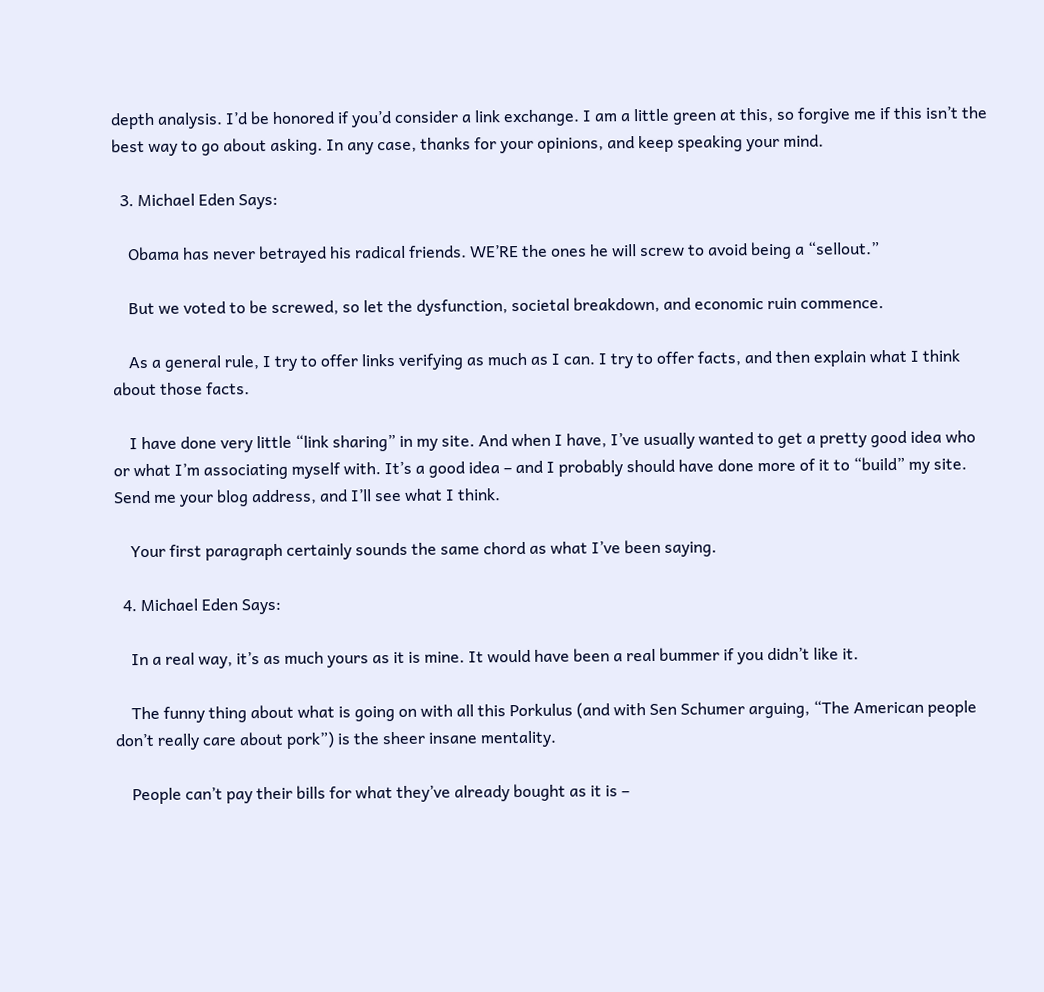depth analysis. I’d be honored if you’d consider a link exchange. I am a little green at this, so forgive me if this isn’t the best way to go about asking. In any case, thanks for your opinions, and keep speaking your mind.

  3. Michael Eden Says:

    Obama has never betrayed his radical friends. WE’RE the ones he will screw to avoid being a “sellout.”

    But we voted to be screwed, so let the dysfunction, societal breakdown, and economic ruin commence.

    As a general rule, I try to offer links verifying as much as I can. I try to offer facts, and then explain what I think about those facts.

    I have done very little “link sharing” in my site. And when I have, I’ve usually wanted to get a pretty good idea who or what I’m associating myself with. It’s a good idea – and I probably should have done more of it to “build” my site. Send me your blog address, and I’ll see what I think.

    Your first paragraph certainly sounds the same chord as what I’ve been saying.

  4. Michael Eden Says:

    In a real way, it’s as much yours as it is mine. It would have been a real bummer if you didn’t like it.

    The funny thing about what is going on with all this Porkulus (and with Sen Schumer arguing, “The American people don’t really care about pork”) is the sheer insane mentality.

    People can’t pay their bills for what they’ve already bought as it is –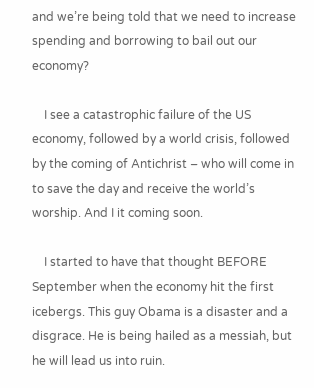and we’re being told that we need to increase spending and borrowing to bail out our economy?

    I see a catastrophic failure of the US economy, followed by a world crisis, followed by the coming of Antichrist – who will come in to save the day and receive the world’s worship. And I it coming soon.

    I started to have that thought BEFORE September when the economy hit the first icebergs. This guy Obama is a disaster and a disgrace. He is being hailed as a messiah, but he will lead us into ruin.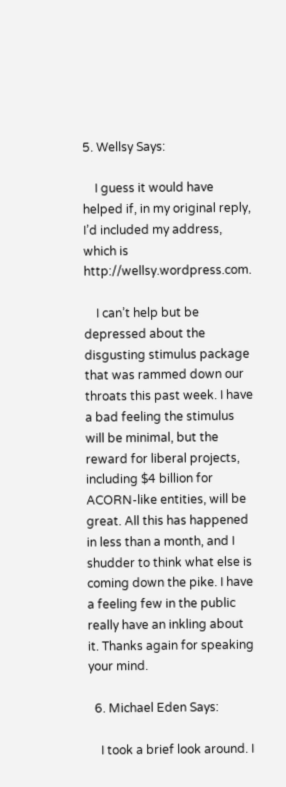5. Wellsy Says:

    I guess it would have helped if, in my original reply, I’d included my address, which is http://wellsy.wordpress.com.

    I can’t help but be depressed about the disgusting stimulus package that was rammed down our throats this past week. I have a bad feeling the stimulus will be minimal, but the reward for liberal projects, including $4 billion for ACORN-like entities, will be great. All this has happened in less than a month, and I shudder to think what else is coming down the pike. I have a feeling few in the public really have an inkling about it. Thanks again for speaking your mind.

  6. Michael Eden Says:

    I took a brief look around. I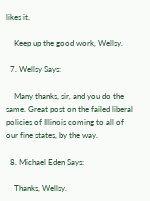likes it.

    Keep up the good work, Wellsy.

  7. Wellsy Says:

    Many thanks, sir, and you do the same. Great post on the failed liberal policies of Illinois coming to all of our fine states, by the way.

  8. Michael Eden Says:

    Thanks, Wellsy.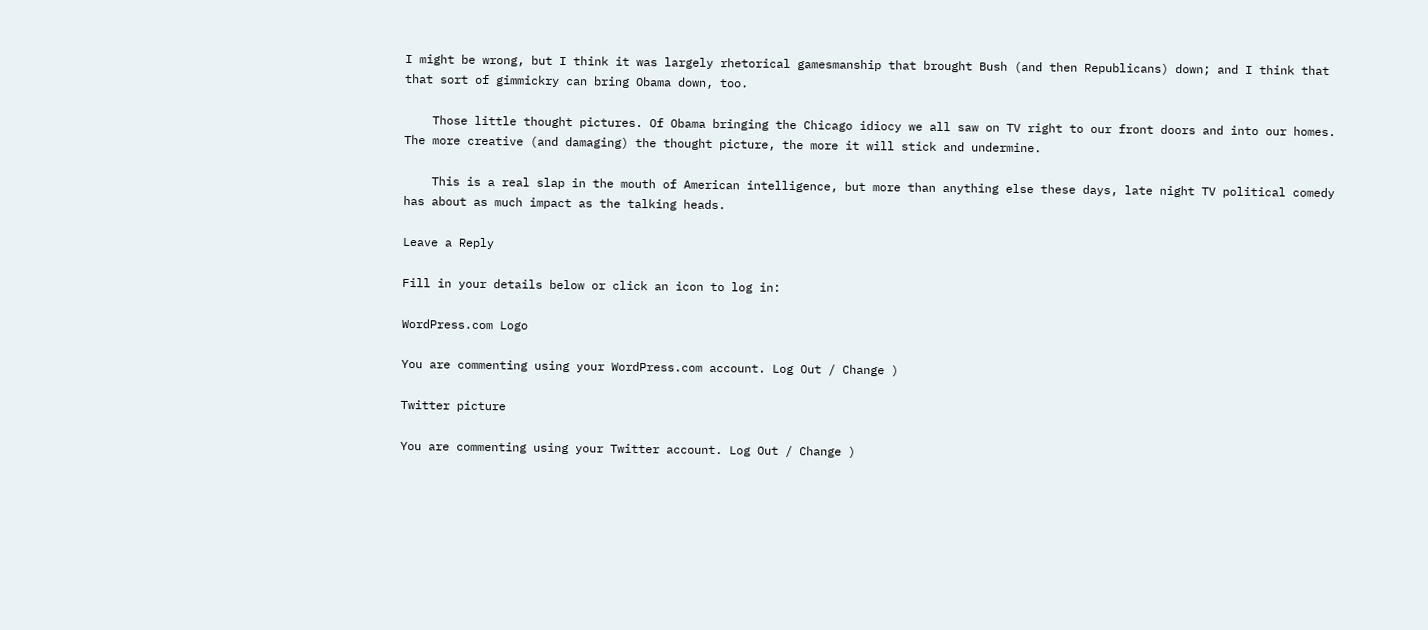I might be wrong, but I think it was largely rhetorical gamesmanship that brought Bush (and then Republicans) down; and I think that that sort of gimmickry can bring Obama down, too.

    Those little thought pictures. Of Obama bringing the Chicago idiocy we all saw on TV right to our front doors and into our homes. The more creative (and damaging) the thought picture, the more it will stick and undermine.

    This is a real slap in the mouth of American intelligence, but more than anything else these days, late night TV political comedy has about as much impact as the talking heads.

Leave a Reply

Fill in your details below or click an icon to log in:

WordPress.com Logo

You are commenting using your WordPress.com account. Log Out / Change )

Twitter picture

You are commenting using your Twitter account. Log Out / Change )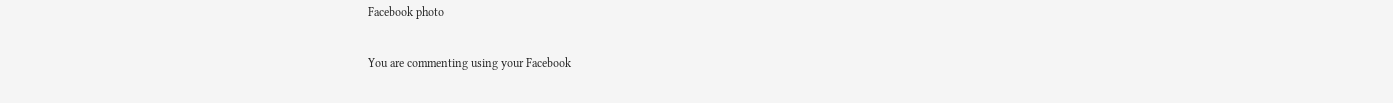Facebook photo

You are commenting using your Facebook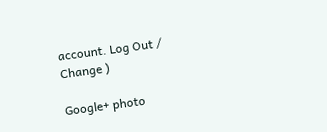account. Log Out / Change )

Google+ photo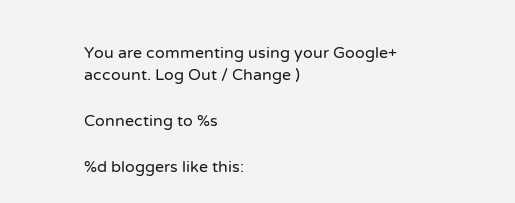You are commenting using your Google+ account. Log Out / Change )

Connecting to %s

%d bloggers like this: